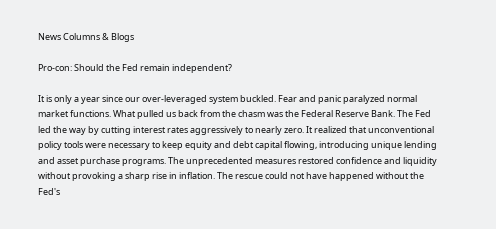News Columns & Blogs

Pro-con: Should the Fed remain independent?

It is only a year since our over-leveraged system buckled. Fear and panic paralyzed normal market functions. What pulled us back from the chasm was the Federal Reserve Bank. The Fed led the way by cutting interest rates aggressively to nearly zero. It realized that unconventional policy tools were necessary to keep equity and debt capital flowing, introducing unique lending and asset purchase programs. The unprecedented measures restored confidence and liquidity without provoking a sharp rise in inflation. The rescue could not have happened without the Fed's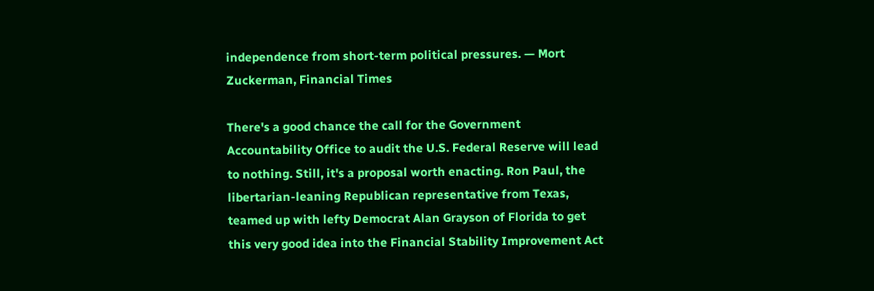independence from short-term political pressures. — Mort Zuckerman, Financial Times

There's a good chance the call for the Government Accountability Office to audit the U.S. Federal Reserve will lead to nothing. Still, it's a proposal worth enacting. Ron Paul, the libertarian-leaning Republican representative from Texas, teamed up with lefty Democrat Alan Grayson of Florida to get this very good idea into the Financial Stability Improvement Act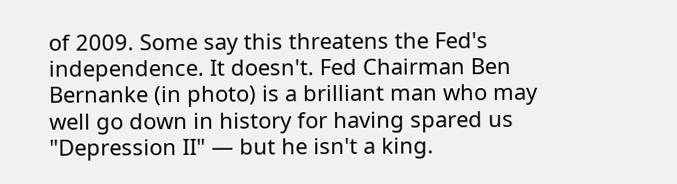of 2009. Some say this threatens the Fed's independence. It doesn't. Fed Chairman Ben Bernanke (in photo) is a brilliant man who may well go down in history for having spared us "Depression II" — but he isn't a king.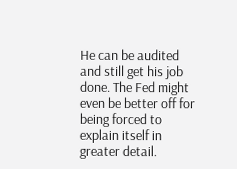He can be audited and still get his job done. The Fed might even be better off for being forced to explain itself in greater detail.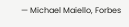— Michael Maiello, Forbes